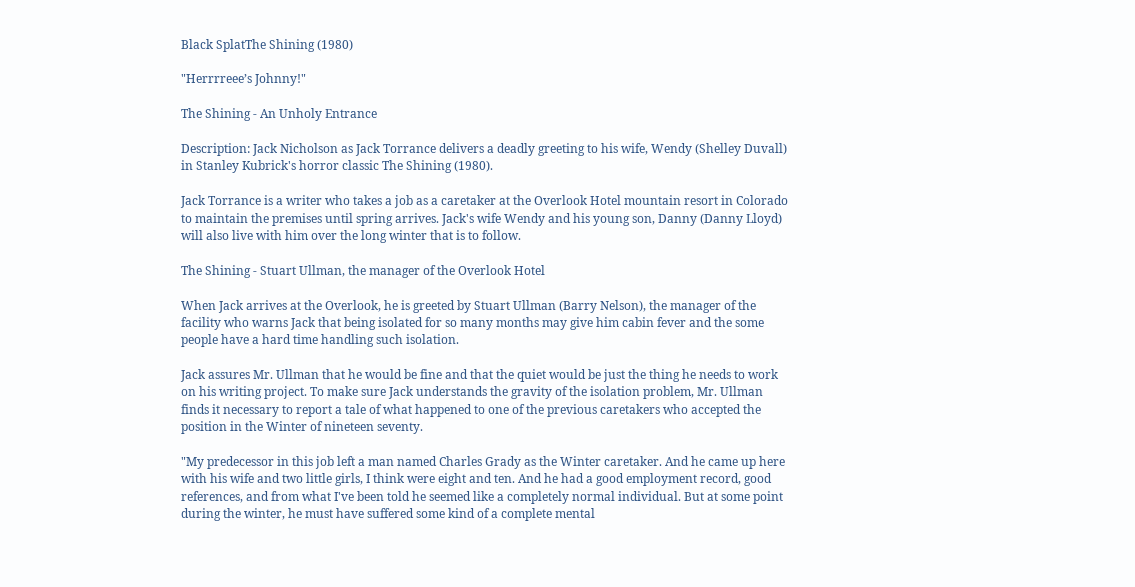Black SplatThe Shining (1980)

"Herrrreee’s Johnny!"

The Shining - An Unholy Entrance

Description: Jack Nicholson as Jack Torrance delivers a deadly greeting to his wife, Wendy (Shelley Duvall) in Stanley Kubrick's horror classic The Shining (1980).

Jack Torrance is a writer who takes a job as a caretaker at the Overlook Hotel mountain resort in Colorado to maintain the premises until spring arrives. Jack's wife Wendy and his young son, Danny (Danny Lloyd) will also live with him over the long winter that is to follow.

The Shining - Stuart Ullman, the manager of the Overlook Hotel

When Jack arrives at the Overlook, he is greeted by Stuart Ullman (Barry Nelson), the manager of the facility who warns Jack that being isolated for so many months may give him cabin fever and the some people have a hard time handling such isolation.

Jack assures Mr. Ullman that he would be fine and that the quiet would be just the thing he needs to work on his writing project. To make sure Jack understands the gravity of the isolation problem, Mr. Ullman finds it necessary to report a tale of what happened to one of the previous caretakers who accepted the position in the Winter of nineteen seventy.

"My predecessor in this job left a man named Charles Grady as the Winter caretaker. And he came up here with his wife and two little girls, I think were eight and ten. And he had a good employment record, good references, and from what I've been told he seemed like a completely normal individual. But at some point during the winter, he must have suffered some kind of a complete mental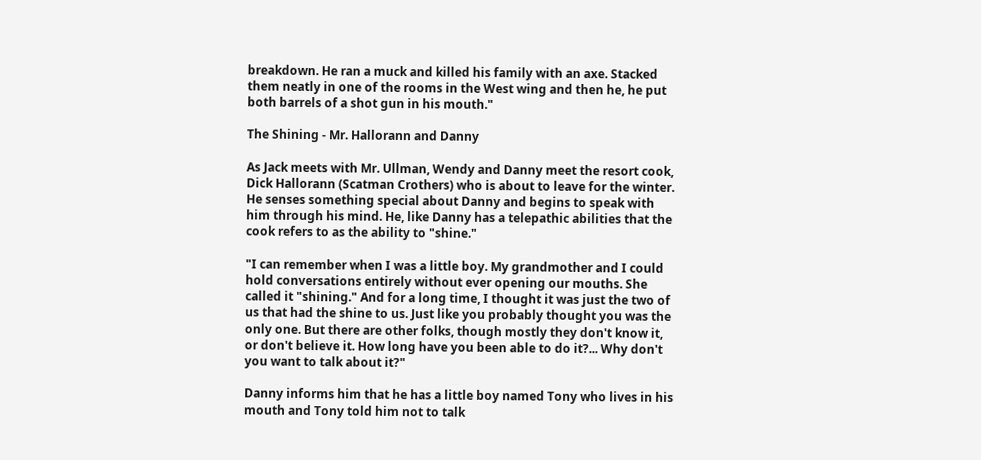breakdown. He ran a muck and killed his family with an axe. Stacked them neatly in one of the rooms in the West wing and then he, he put both barrels of a shot gun in his mouth."

The Shining - Mr. Hallorann and Danny

As Jack meets with Mr. Ullman, Wendy and Danny meet the resort cook, Dick Hallorann (Scatman Crothers) who is about to leave for the winter. He senses something special about Danny and begins to speak with him through his mind. He, like Danny has a telepathic abilities that the cook refers to as the ability to "shine."

"I can remember when I was a little boy. My grandmother and I could hold conversations entirely without ever opening our mouths. She called it "shining." And for a long time, I thought it was just the two of us that had the shine to us. Just like you probably thought you was the only one. But there are other folks, though mostly they don't know it, or don't believe it. How long have you been able to do it?... Why don't you want to talk about it?"

Danny informs him that he has a little boy named Tony who lives in his mouth and Tony told him not to talk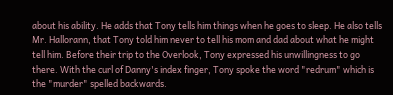about his ability. He adds that Tony tells him things when he goes to sleep. He also tells Mr. Hallorann, that Tony told him never to tell his mom and dad about what he might tell him. Before their trip to the Overlook, Tony expressed his unwillingness to go there. With the curl of Danny's index finger, Tony spoke the word "redrum" which is the "murder" spelled backwards.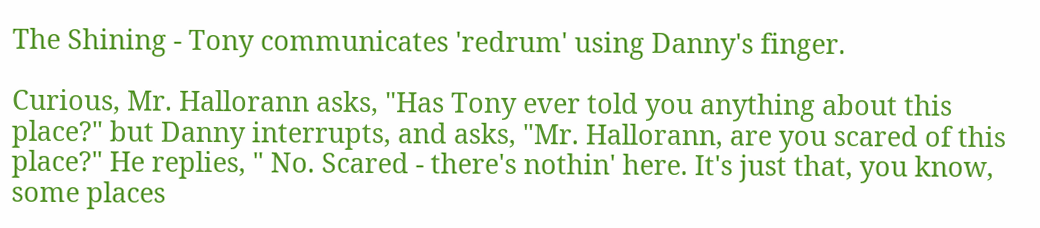The Shining - Tony communicates 'redrum' using Danny's finger.

Curious, Mr. Hallorann asks, "Has Tony ever told you anything about this place?" but Danny interrupts, and asks, "Mr. Hallorann, are you scared of this place?" He replies, " No. Scared - there's nothin' here. It's just that, you know, some places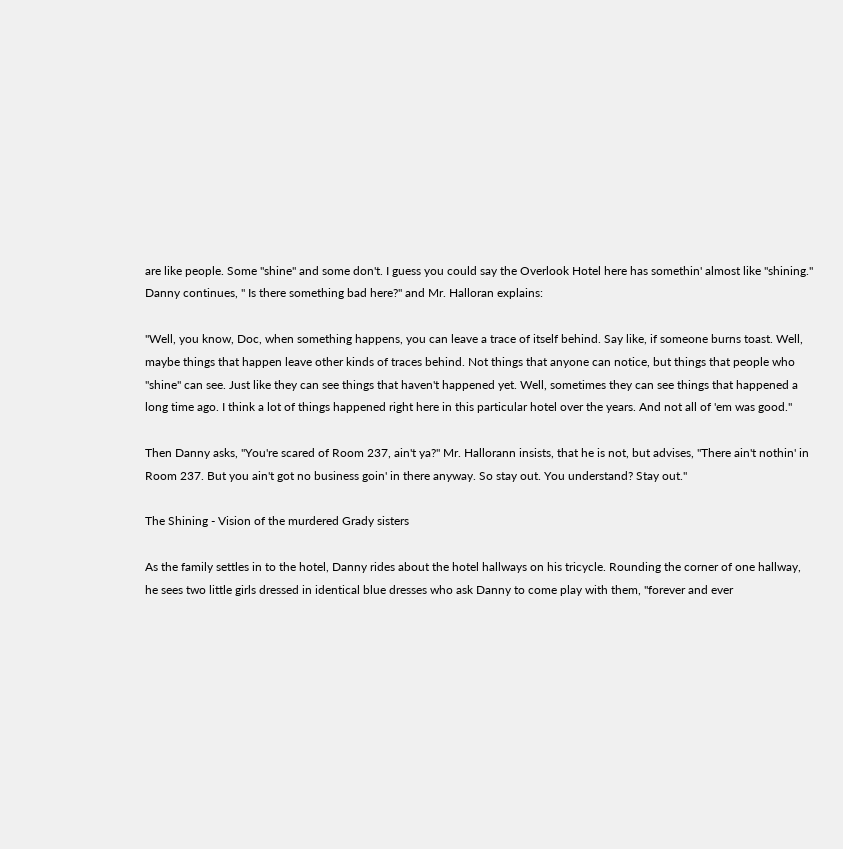are like people. Some "shine" and some don't. I guess you could say the Overlook Hotel here has somethin' almost like "shining." Danny continues, " Is there something bad here?" and Mr. Halloran explains:

"Well, you know, Doc, when something happens, you can leave a trace of itself behind. Say like, if someone burns toast. Well, maybe things that happen leave other kinds of traces behind. Not things that anyone can notice, but things that people who "shine" can see. Just like they can see things that haven't happened yet. Well, sometimes they can see things that happened a long time ago. I think a lot of things happened right here in this particular hotel over the years. And not all of 'em was good."

Then Danny asks, "You're scared of Room 237, ain't ya?" Mr. Hallorann insists, that he is not, but advises, "There ain't nothin' in Room 237. But you ain't got no business goin' in there anyway. So stay out. You understand? Stay out."

The Shining - Vision of the murdered Grady sisters

As the family settles in to the hotel, Danny rides about the hotel hallways on his tricycle. Rounding the corner of one hallway, he sees two little girls dressed in identical blue dresses who ask Danny to come play with them, "forever and ever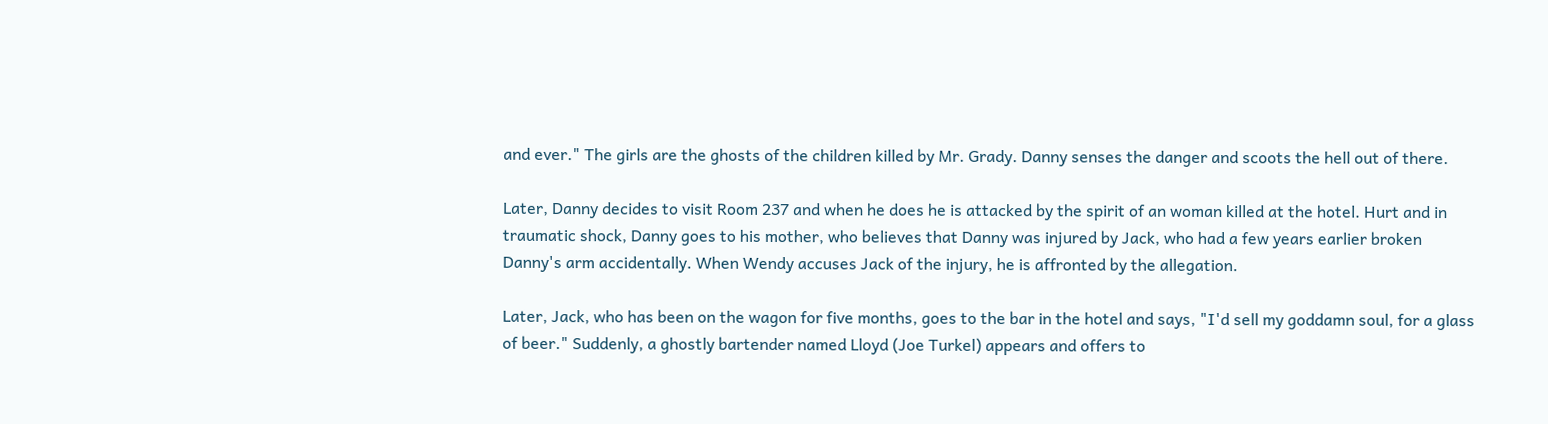and ever." The girls are the ghosts of the children killed by Mr. Grady. Danny senses the danger and scoots the hell out of there.

Later, Danny decides to visit Room 237 and when he does he is attacked by the spirit of an woman killed at the hotel. Hurt and in traumatic shock, Danny goes to his mother, who believes that Danny was injured by Jack, who had a few years earlier broken Danny's arm accidentally. When Wendy accuses Jack of the injury, he is affronted by the allegation.

Later, Jack, who has been on the wagon for five months, goes to the bar in the hotel and says, "I'd sell my goddamn soul, for a glass of beer." Suddenly, a ghostly bartender named Lloyd (Joe Turkel) appears and offers to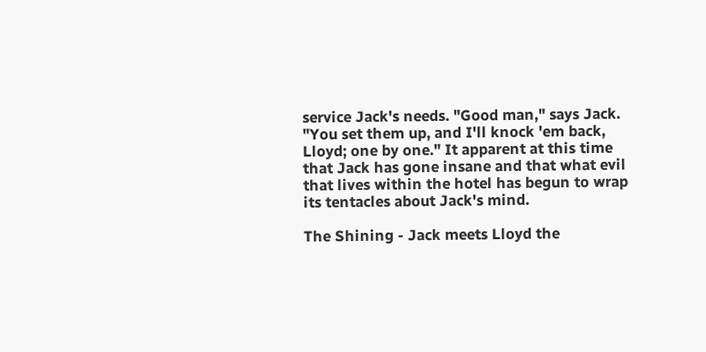service Jack's needs. "Good man," says Jack. "You set them up, and I'll knock 'em back, Lloyd; one by one." It apparent at this time that Jack has gone insane and that what evil that lives within the hotel has begun to wrap its tentacles about Jack's mind.

The Shining - Jack meets Lloyd the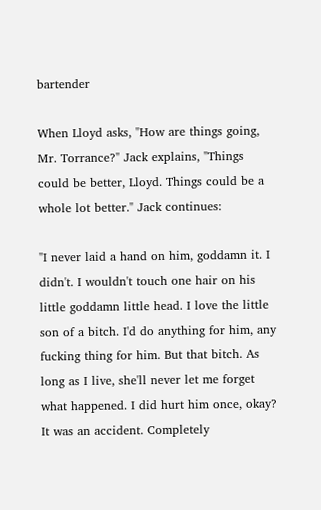bartender

When Lloyd asks, "How are things going, Mr. Torrance?" Jack explains, "Things could be better, Lloyd. Things could be a whole lot better." Jack continues:

"I never laid a hand on him, goddamn it. I didn't. I wouldn't touch one hair on his little goddamn little head. I love the little son of a bitch. I'd do anything for him, any fucking thing for him. But that bitch. As long as I live, she'll never let me forget what happened. I did hurt him once, okay? It was an accident. Completely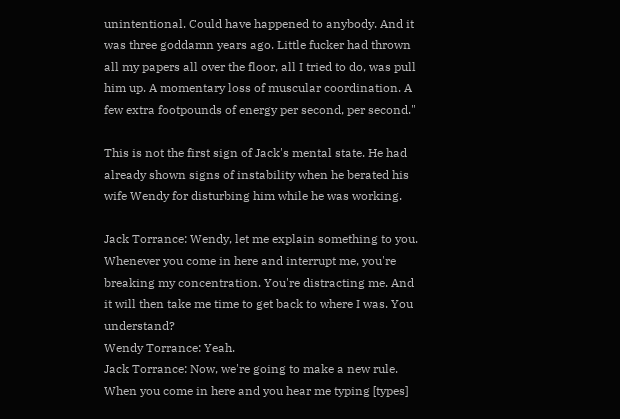unintentional. Could have happened to anybody. And it was three goddamn years ago. Little fucker had thrown all my papers all over the floor, all I tried to do, was pull him up. A momentary loss of muscular coordination. A few extra footpounds of energy per second, per second."

This is not the first sign of Jack's mental state. He had already shown signs of instability when he berated his wife Wendy for disturbing him while he was working.

Jack Torrance: Wendy, let me explain something to you. Whenever you come in here and interrupt me, you're breaking my concentration. You're distracting me. And it will then take me time to get back to where I was. You understand?
Wendy Torrance: Yeah.
Jack Torrance: Now, we're going to make a new rule. When you come in here and you hear me typing [types]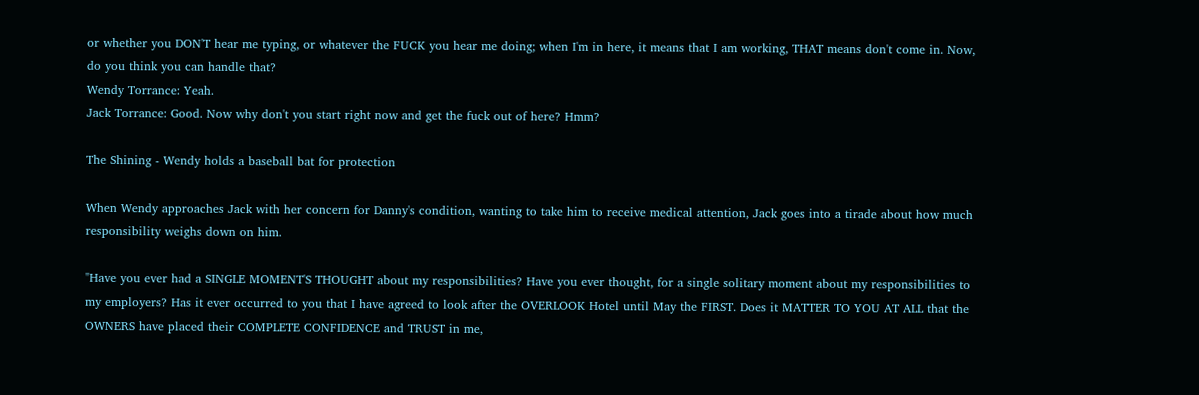or whether you DON'T hear me typing, or whatever the FUCK you hear me doing; when I'm in here, it means that I am working, THAT means don't come in. Now, do you think you can handle that?
Wendy Torrance: Yeah.
Jack Torrance: Good. Now why don't you start right now and get the fuck out of here? Hmm?

The Shining - Wendy holds a baseball bat for protection

When Wendy approaches Jack with her concern for Danny's condition, wanting to take him to receive medical attention, Jack goes into a tirade about how much responsibility weighs down on him.

"Have you ever had a SINGLE MOMENT'S THOUGHT about my responsibilities? Have you ever thought, for a single solitary moment about my responsibilities to my employers? Has it ever occurred to you that I have agreed to look after the OVERLOOK Hotel until May the FIRST. Does it MATTER TO YOU AT ALL that the OWNERS have placed their COMPLETE CONFIDENCE and TRUST in me,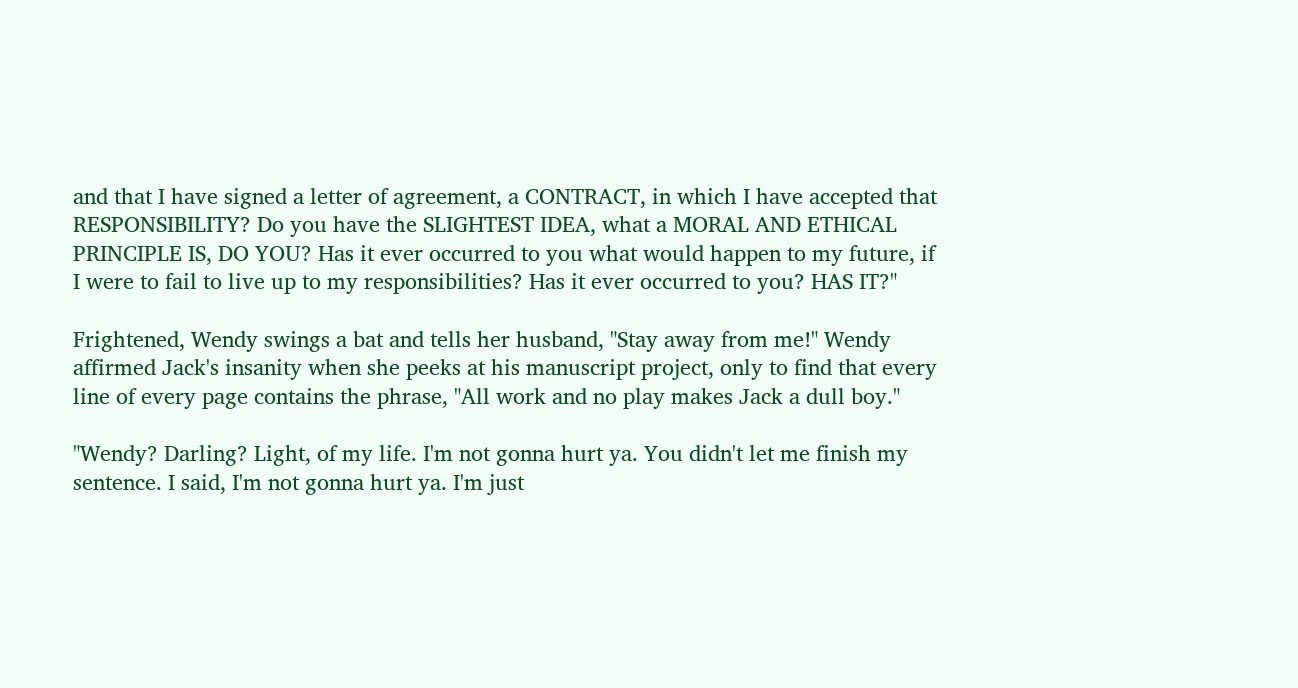and that I have signed a letter of agreement, a CONTRACT, in which I have accepted that RESPONSIBILITY? Do you have the SLIGHTEST IDEA, what a MORAL AND ETHICAL PRINCIPLE IS, DO YOU? Has it ever occurred to you what would happen to my future, if I were to fail to live up to my responsibilities? Has it ever occurred to you? HAS IT?"

Frightened, Wendy swings a bat and tells her husband, "Stay away from me!" Wendy affirmed Jack's insanity when she peeks at his manuscript project, only to find that every line of every page contains the phrase, "All work and no play makes Jack a dull boy."

"Wendy? Darling? Light, of my life. I'm not gonna hurt ya. You didn't let me finish my sentence. I said, I'm not gonna hurt ya. I'm just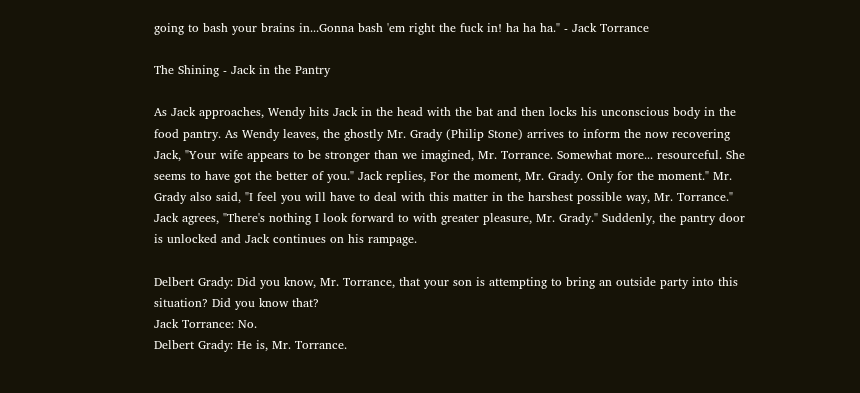going to bash your brains in...Gonna bash 'em right the fuck in! ha ha ha." - Jack Torrance

The Shining - Jack in the Pantry

As Jack approaches, Wendy hits Jack in the head with the bat and then locks his unconscious body in the food pantry. As Wendy leaves, the ghostly Mr. Grady (Philip Stone) arrives to inform the now recovering Jack, "Your wife appears to be stronger than we imagined, Mr. Torrance. Somewhat more... resourceful. She seems to have got the better of you." Jack replies, For the moment, Mr. Grady. Only for the moment." Mr. Grady also said, "I feel you will have to deal with this matter in the harshest possible way, Mr. Torrance." Jack agrees, "There's nothing I look forward to with greater pleasure, Mr. Grady." Suddenly, the pantry door is unlocked and Jack continues on his rampage.

Delbert Grady: Did you know, Mr. Torrance, that your son is attempting to bring an outside party into this situation? Did you know that?
Jack Torrance: No.
Delbert Grady: He is, Mr. Torrance.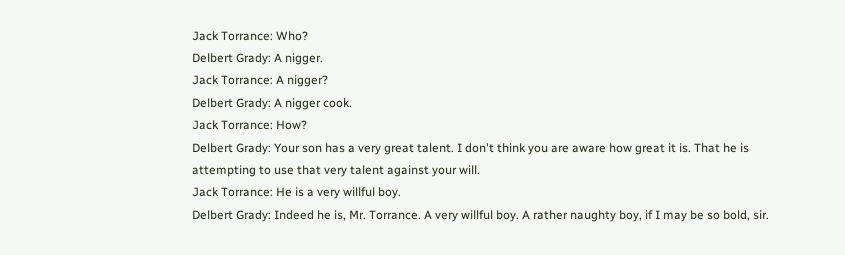Jack Torrance: Who?
Delbert Grady: A nigger.
Jack Torrance: A nigger?
Delbert Grady: A nigger cook.
Jack Torrance: How?
Delbert Grady: Your son has a very great talent. I don't think you are aware how great it is. That he is attempting to use that very talent against your will.
Jack Torrance: He is a very willful boy.
Delbert Grady: Indeed he is, Mr. Torrance. A very willful boy. A rather naughty boy, if I may be so bold, sir.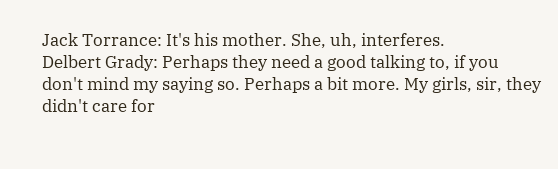Jack Torrance: It's his mother. She, uh, interferes.
Delbert Grady: Perhaps they need a good talking to, if you don't mind my saying so. Perhaps a bit more. My girls, sir, they didn't care for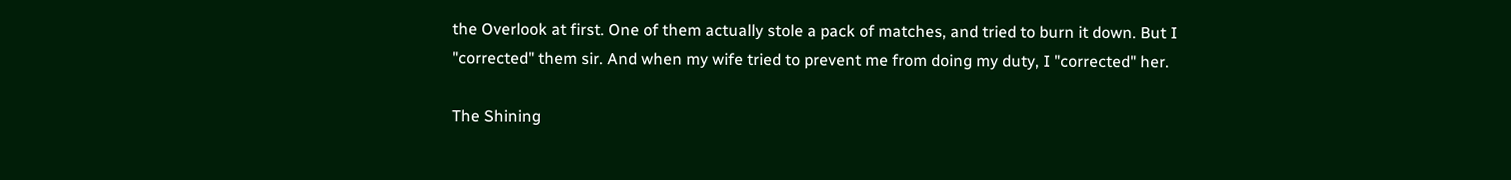the Overlook at first. One of them actually stole a pack of matches, and tried to burn it down. But I "corrected" them sir. And when my wife tried to prevent me from doing my duty, I "corrected" her.

The Shining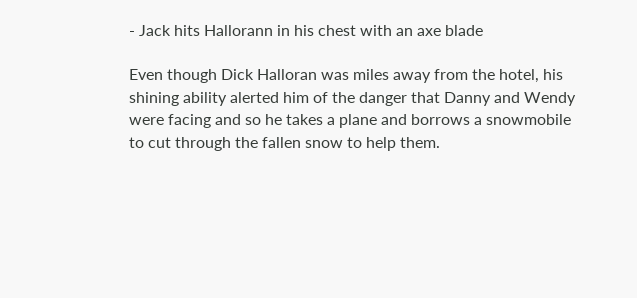- Jack hits Hallorann in his chest with an axe blade

Even though Dick Halloran was miles away from the hotel, his shining ability alerted him of the danger that Danny and Wendy were facing and so he takes a plane and borrows a snowmobile to cut through the fallen snow to help them.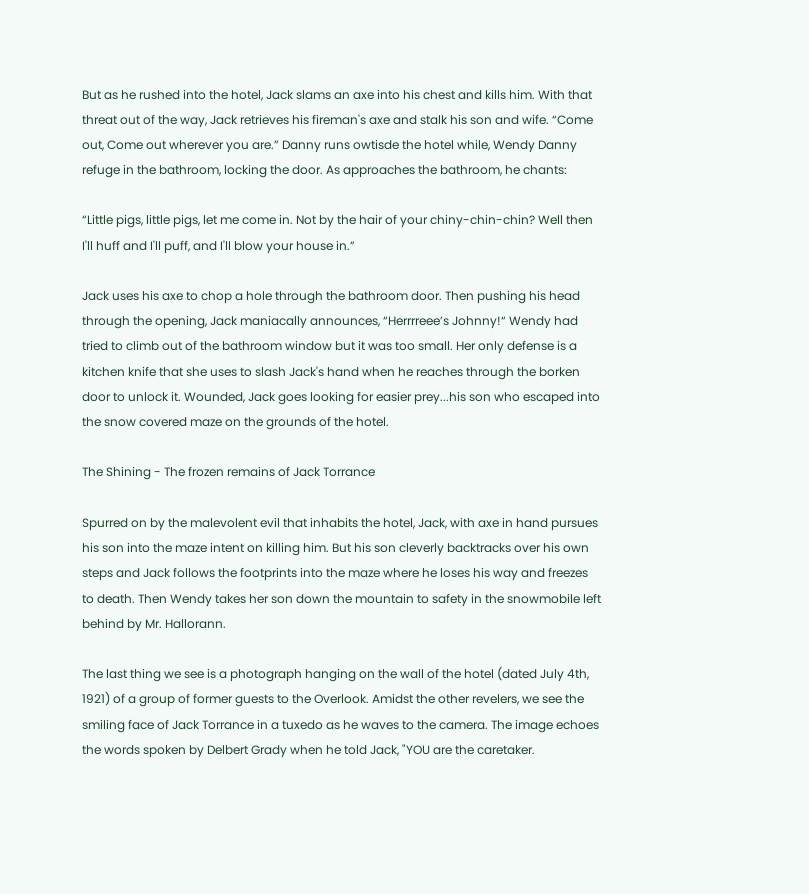But as he rushed into the hotel, Jack slams an axe into his chest and kills him. With that threat out of the way, Jack retrieves his fireman's axe and stalk his son and wife. “Come out, Come out wherever you are.” Danny runs owtisde the hotel while, Wendy Danny refuge in the bathroom, locking the door. As approaches the bathroom, he chants:

“Little pigs, little pigs, let me come in. Not by the hair of your chiny-chin-chin? Well then I'll huff and I'll puff, and I'll blow your house in.”

Jack uses his axe to chop a hole through the bathroom door. Then pushing his head through the opening, Jack maniacally announces, “Herrrreee’s Johnny!“ Wendy had tried to climb out of the bathroom window but it was too small. Her only defense is a kitchen knife that she uses to slash Jack's hand when he reaches through the borken door to unlock it. Wounded, Jack goes looking for easier prey...his son who escaped into the snow covered maze on the grounds of the hotel.

The Shining - The frozen remains of Jack Torrance

Spurred on by the malevolent evil that inhabits the hotel, Jack, with axe in hand pursues his son into the maze intent on killing him. But his son cleverly backtracks over his own steps and Jack follows the footprints into the maze where he loses his way and freezes to death. Then Wendy takes her son down the mountain to safety in the snowmobile left behind by Mr. Hallorann.

The last thing we see is a photograph hanging on the wall of the hotel (dated July 4th, 1921) of a group of former guests to the Overlook. Amidst the other revelers, we see the smiling face of Jack Torrance in a tuxedo as he waves to the camera. The image echoes the words spoken by Delbert Grady when he told Jack, "YOU are the caretaker.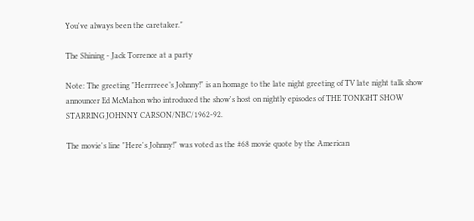You've always been the caretaker."

The Shining - Jack Torrence at a party

Note: The greeting "Herrrreee’s Johnny!" is an homage to the late night greeting of TV late night talk show announcer Ed McMahon who introduced the show's host on nightly episodes of THE TONIGHT SHOW STARRING JOHNNY CARSON/NBC/1962-92.

The movie's line "Here's Johnny!" was voted as the #68 movie quote by the American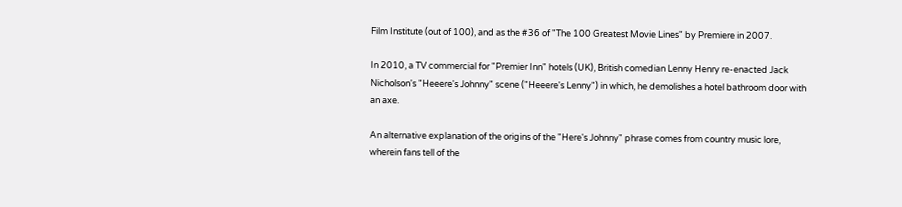Film Institute (out of 100), and as the #36 of "The 100 Greatest Movie Lines" by Premiere in 2007.

In 2010, a TV commercial for "Premier Inn" hotels (UK), British comedian Lenny Henry re-enacted Jack Nicholson's "Heeere's Johnny" scene ("Heeere's Lenny") in which, he demolishes a hotel bathroom door with an axe.

An alternative explanation of the origins of the "Here's Johnny" phrase comes from country music lore, wherein fans tell of the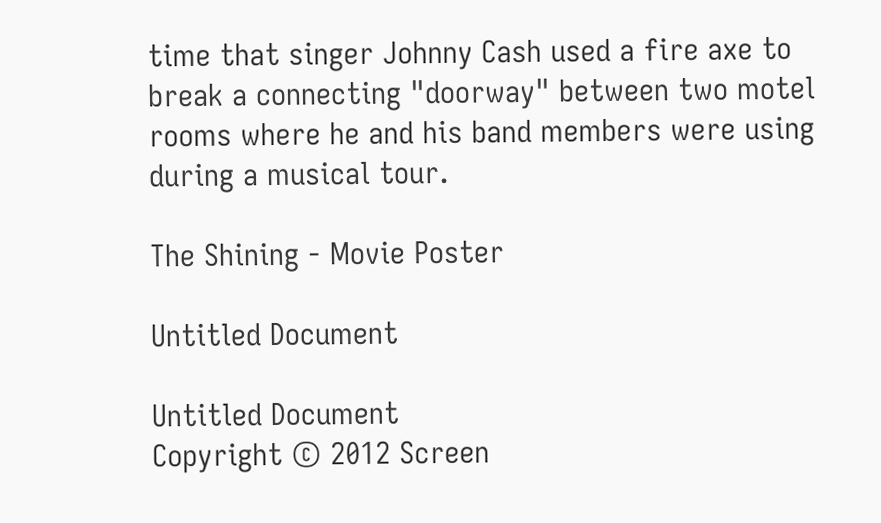time that singer Johnny Cash used a fire axe to break a connecting "doorway" between two motel rooms where he and his band members were using during a musical tour.

The Shining - Movie Poster

Untitled Document

Untitled Document
Copyright © 2012 Screen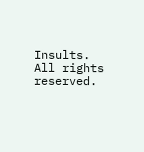Insults. All rights reserved.